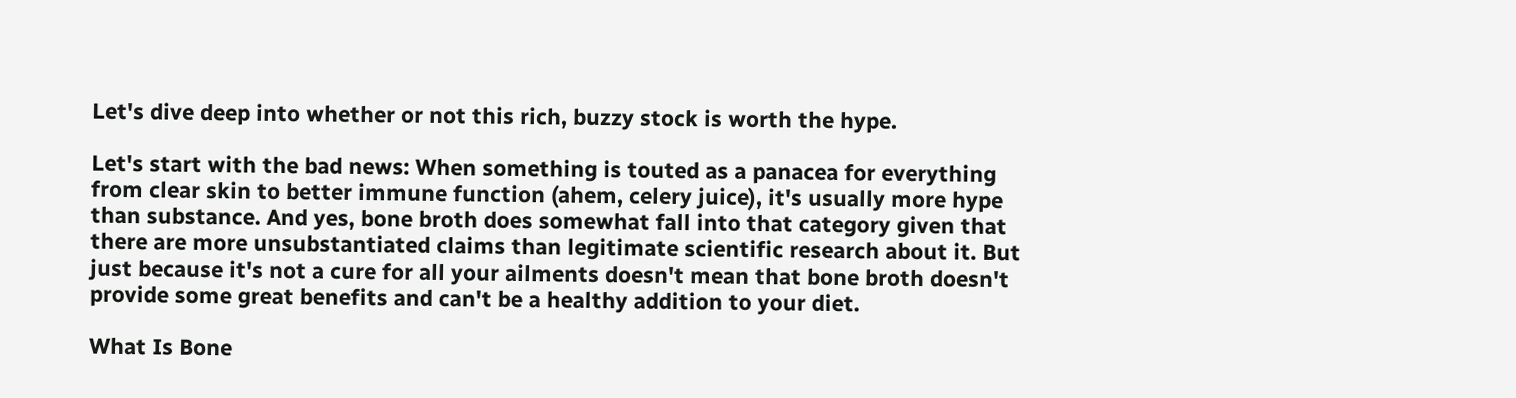Let's dive deep into whether or not this rich, buzzy stock is worth the hype.

Let's start with the bad news: When something is touted as a panacea for everything from clear skin to better immune function (ahem, celery juice), it's usually more hype than substance. And yes, bone broth does somewhat fall into that category given that there are more unsubstantiated claims than legitimate scientific research about it. But just because it's not a cure for all your ailments doesn't mean that bone broth doesn't provide some great benefits and can't be a healthy addition to your diet.

What Is Bone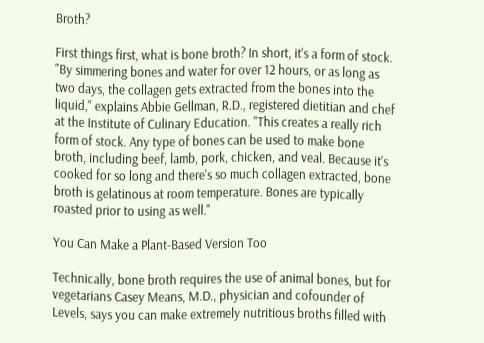Broth?

First things first, what is bone broth? In short, it's a form of stock. "By simmering bones and water for over 12 hours, or as long as two days, the collagen gets extracted from the bones into the liquid," explains Abbie Gellman, R.D., registered dietitian and chef at the Institute of Culinary Education. "This creates a really rich form of stock. Any type of bones can be used to make bone broth, including beef, lamb, pork, chicken, and veal. Because it's cooked for so long and there's so much collagen extracted, bone broth is gelatinous at room temperature. Bones are typically roasted prior to using as well."

You Can Make a Plant-Based Version Too

Technically, bone broth requires the use of animal bones, but for vegetarians Casey Means, M.D., physician and cofounder of Levels, says you can make extremely nutritious broths filled with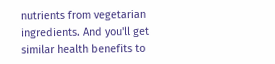nutrients from vegetarian ingredients. And you'll get similar health benefits to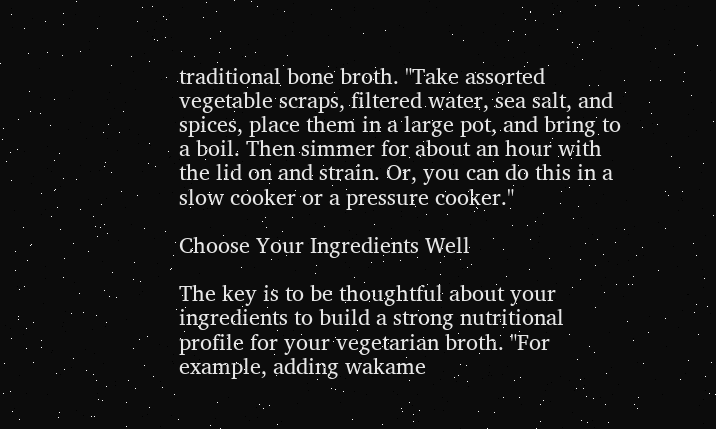traditional bone broth. "Take assorted vegetable scraps, filtered water, sea salt, and spices, place them in a large pot, and bring to a boil. Then simmer for about an hour with the lid on and strain. Or, you can do this in a slow cooker or a pressure cooker."

Choose Your Ingredients Well

The key is to be thoughtful about your ingredients to build a strong nutritional profile for your vegetarian broth. "For example, adding wakame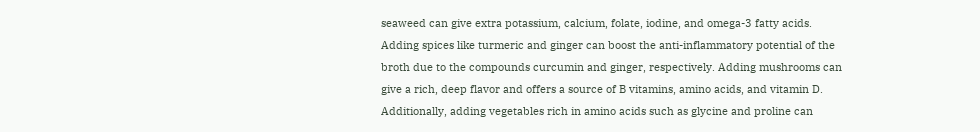seaweed can give extra potassium, calcium, folate, iodine, and omega-3 fatty acids. Adding spices like turmeric and ginger can boost the anti-inflammatory potential of the broth due to the compounds curcumin and ginger, respectively. Adding mushrooms can give a rich, deep flavor and offers a source of B vitamins, amino acids, and vitamin D. Additionally, adding vegetables rich in amino acids such as glycine and proline can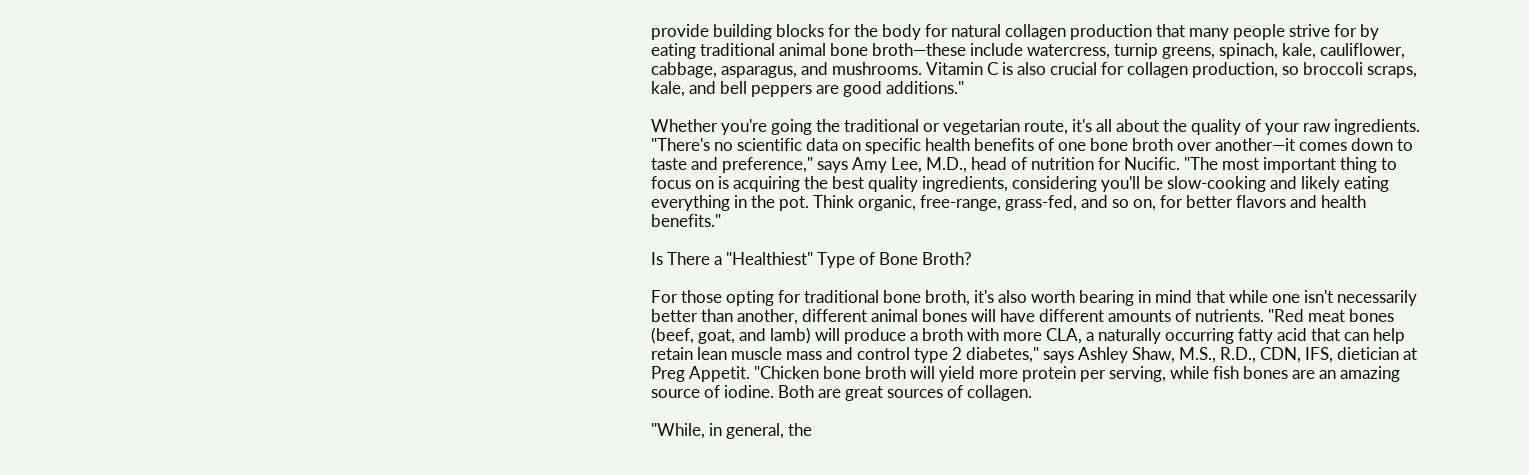provide building blocks for the body for natural collagen production that many people strive for by eating traditional animal bone broth—these include watercress, turnip greens, spinach, kale, cauliflower, cabbage, asparagus, and mushrooms. Vitamin C is also crucial for collagen production, so broccoli scraps, kale, and bell peppers are good additions."

Whether you're going the traditional or vegetarian route, it's all about the quality of your raw ingredients. "There's no scientific data on specific health benefits of one bone broth over another—it comes down to taste and preference," says Amy Lee, M.D., head of nutrition for Nucific. "The most important thing to focus on is acquiring the best quality ingredients, considering you'll be slow-cooking and likely eating everything in the pot. Think organic, free-range, grass-fed, and so on, for better flavors and health benefits."

Is There a "Healthiest" Type of Bone Broth?

For those opting for traditional bone broth, it's also worth bearing in mind that while one isn't necessarily better than another, different animal bones will have different amounts of nutrients. "Red meat bones (beef, goat, and lamb) will produce a broth with more CLA, a naturally occurring fatty acid that can help retain lean muscle mass and control type 2 diabetes," says Ashley Shaw, M.S., R.D., CDN, IFS, dietician at Preg Appetit. "Chicken bone broth will yield more protein per serving, while fish bones are an amazing source of iodine. Both are great sources of collagen.

"While, in general, the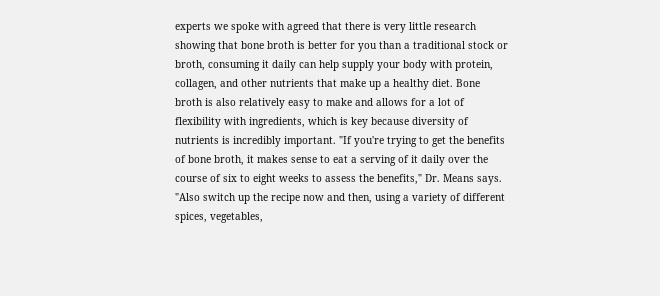experts we spoke with agreed that there is very little research showing that bone broth is better for you than a traditional stock or broth, consuming it daily can help supply your body with protein, collagen, and other nutrients that make up a healthy diet. Bone broth is also relatively easy to make and allows for a lot of flexibility with ingredients, which is key because diversity of nutrients is incredibly important. "If you're trying to get the benefits of bone broth, it makes sense to eat a serving of it daily over the course of six to eight weeks to assess the benefits," Dr. Means says. "Also switch up the recipe now and then, using a variety of different spices, vegetables,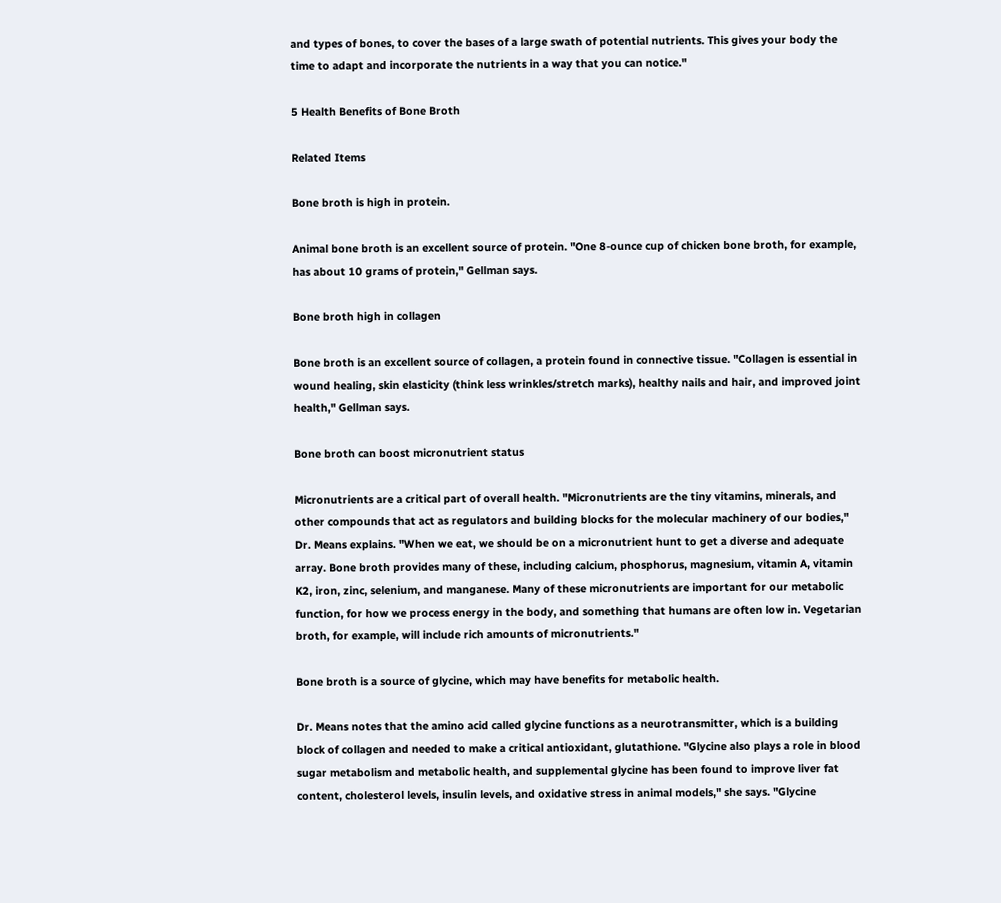and types of bones, to cover the bases of a large swath of potential nutrients. This gives your body the time to adapt and incorporate the nutrients in a way that you can notice."

5 Health Benefits of Bone Broth

Related Items

Bone broth is high in protein.

Animal bone broth is an excellent source of protein. "One 8-ounce cup of chicken bone broth, for example, has about 10 grams of protein," Gellman says.

Bone broth high in collagen

Bone broth is an excellent source of collagen, a protein found in connective tissue. "Collagen is essential in wound healing, skin elasticity (think less wrinkles/stretch marks), healthy nails and hair, and improved joint health," Gellman says.

Bone broth can boost micronutrient status

Micronutrients are a critical part of overall health. "Micronutrients are the tiny vitamins, minerals, and other compounds that act as regulators and building blocks for the molecular machinery of our bodies," Dr. Means explains. "When we eat, we should be on a micronutrient hunt to get a diverse and adequate array. Bone broth provides many of these, including calcium, phosphorus, magnesium, vitamin A, vitamin K2, iron, zinc, selenium, and manganese. Many of these micronutrients are important for our metabolic function, for how we process energy in the body, and something that humans are often low in. Vegetarian broth, for example, will include rich amounts of micronutrients."

Bone broth is a source of glycine, which may have benefits for metabolic health.

Dr. Means notes that the amino acid called glycine functions as a neurotransmitter, which is a building block of collagen and needed to make a critical antioxidant, glutathione. "Glycine also plays a role in blood sugar metabolism and metabolic health, and supplemental glycine has been found to improve liver fat content, cholesterol levels, insulin levels, and oxidative stress in animal models," she says. "Glycine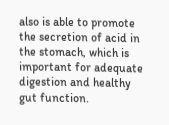also is able to promote the secretion of acid in the stomach, which is important for adequate digestion and healthy gut function.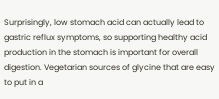Surprisingly, low stomach acid can actually lead to gastric reflux symptoms, so supporting healthy acid production in the stomach is important for overall digestion. Vegetarian sources of glycine that are easy to put in a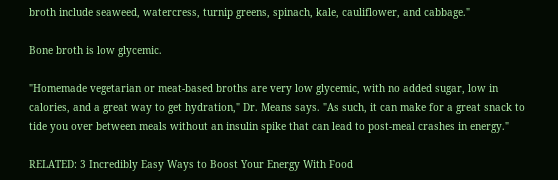broth include seaweed, watercress, turnip greens, spinach, kale, cauliflower, and cabbage."

Bone broth is low glycemic.

"Homemade vegetarian or meat-based broths are very low glycemic, with no added sugar, low in calories, and a great way to get hydration," Dr. Means says. "As such, it can make for a great snack to tide you over between meals without an insulin spike that can lead to post-meal crashes in energy."

RELATED: 3 Incredibly Easy Ways to Boost Your Energy With Food